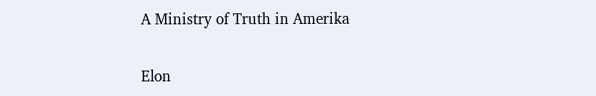A Ministry of Truth in Amerika

Elon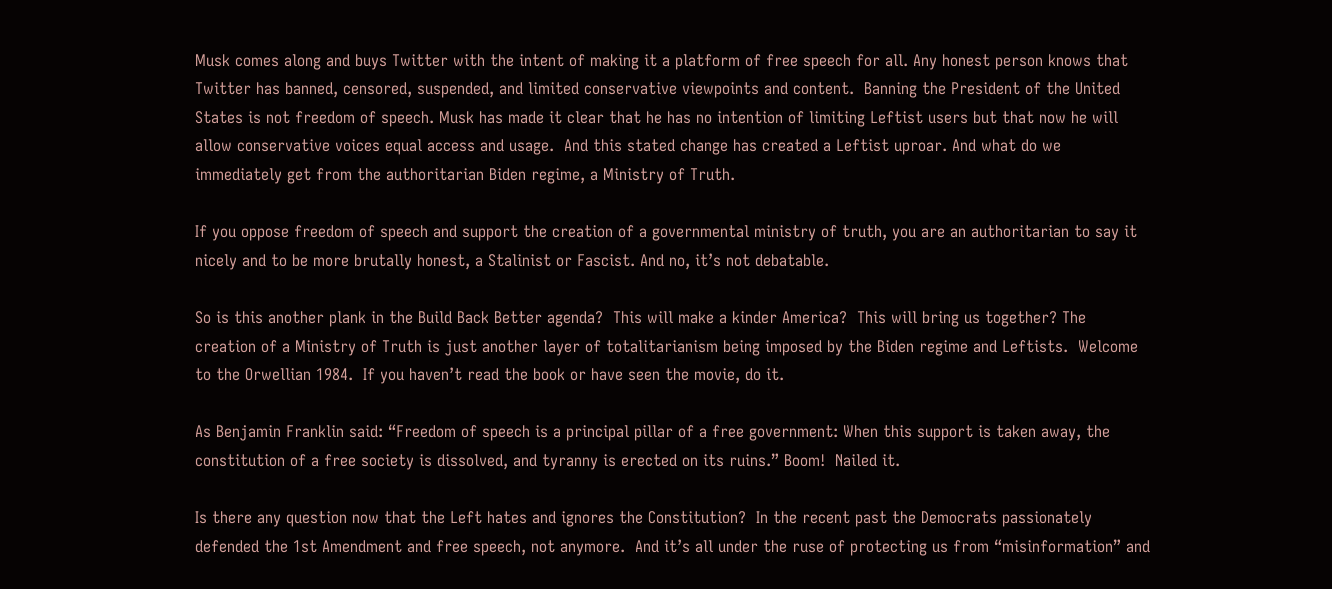Musk comes along and buys Twitter with the intent of making it a platform of free speech for all. Any honest person knows that Twitter has banned, censored, suspended, and limited conservative viewpoints and content.  Banning the President of the United States is not freedom of speech. Musk has made it clear that he has no intention of limiting Leftist users but that now he will allow conservative voices equal access and usage.  And this stated change has created a Leftist uproar. And what do we immediately get from the authoritarian Biden regime, a Ministry of Truth.

If you oppose freedom of speech and support the creation of a governmental ministry of truth, you are an authoritarian to say it nicely and to be more brutally honest, a Stalinist or Fascist. And no, it’s not debatable.

So is this another plank in the Build Back Better agenda?  This will make a kinder America?  This will bring us together? The creation of a Ministry of Truth is just another layer of totalitarianism being imposed by the Biden regime and Leftists.  Welcome to the Orwellian 1984.  If you haven’t read the book or have seen the movie, do it.

As Benjamin Franklin said: “Freedom of speech is a principal pillar of a free government: When this support is taken away, the constitution of a free society is dissolved, and tyranny is erected on its ruins.” Boom!  Nailed it.

Is there any question now that the Left hates and ignores the Constitution?  In the recent past the Democrats passionately defended the 1st Amendment and free speech, not anymore.  And it’s all under the ruse of protecting us from “misinformation” and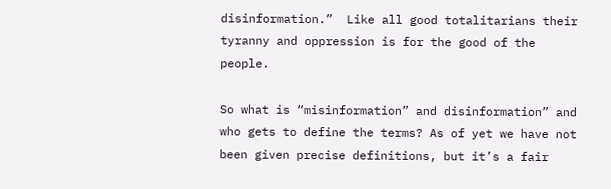disinformation.”  Like all good totalitarians their tyranny and oppression is for the good of the people.

So what is “misinformation” and disinformation” and who gets to define the terms? As of yet we have not been given precise definitions, but it’s a fair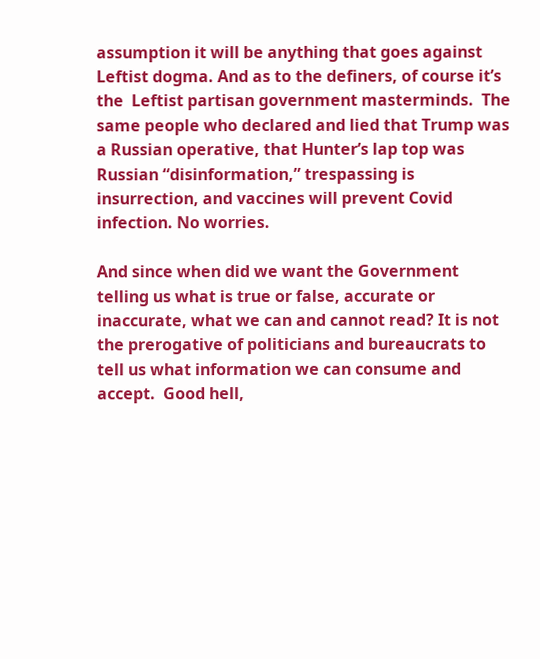assumption it will be anything that goes against Leftist dogma. And as to the definers, of course it’s the  Leftist partisan government masterminds.  The same people who declared and lied that Trump was a Russian operative, that Hunter’s lap top was Russian “disinformation,” trespassing is insurrection, and vaccines will prevent Covid infection. No worries.

And since when did we want the Government telling us what is true or false, accurate or inaccurate, what we can and cannot read? It is not the prerogative of politicians and bureaucrats to tell us what information we can consume and accept.  Good hell,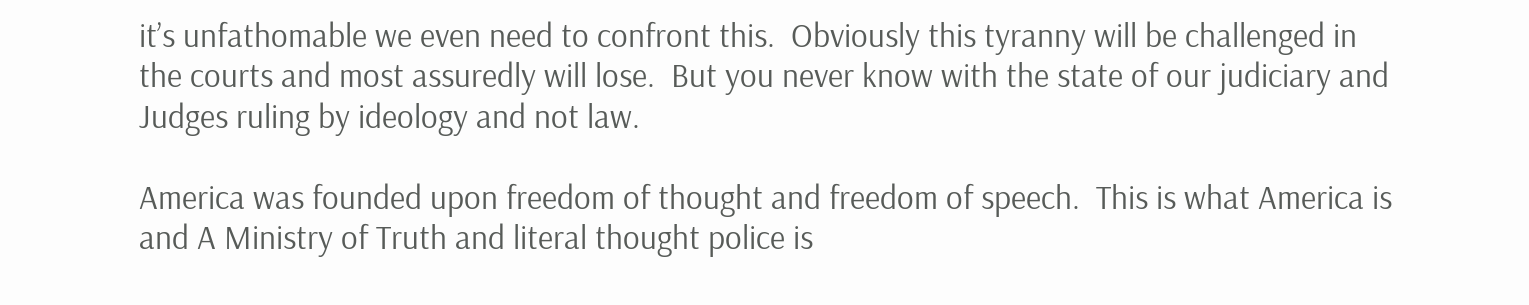it’s unfathomable we even need to confront this.  Obviously this tyranny will be challenged in the courts and most assuredly will lose.  But you never know with the state of our judiciary and Judges ruling by ideology and not law.

America was founded upon freedom of thought and freedom of speech.  This is what America is and A Ministry of Truth and literal thought police is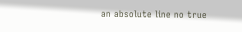an absolute line no true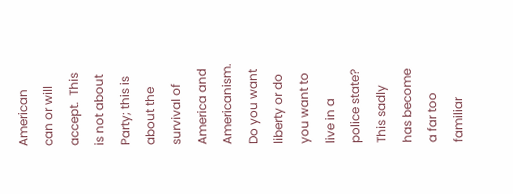American can or will accept.  This is not about Party; this is about the survival of America and Americanism.  Do you want liberty or do you want to live in a police state? This sadly has become a far too familiar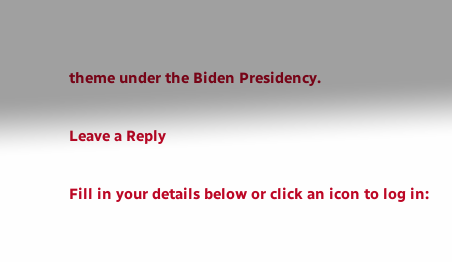theme under the Biden Presidency.

Leave a Reply

Fill in your details below or click an icon to log in: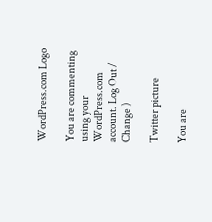WordPress.com Logo

You are commenting using your WordPress.com account. Log Out /  Change )

Twitter picture

You are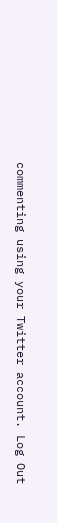commenting using your Twitter account. Log Out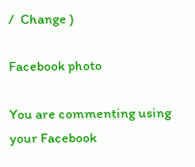/  Change )

Facebook photo

You are commenting using your Facebook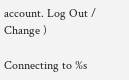account. Log Out /  Change )

Connecting to %s